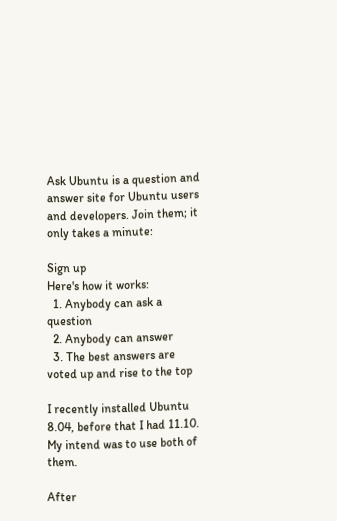Ask Ubuntu is a question and answer site for Ubuntu users and developers. Join them; it only takes a minute:

Sign up
Here's how it works:
  1. Anybody can ask a question
  2. Anybody can answer
  3. The best answers are voted up and rise to the top

I recently installed Ubuntu 8.04, before that I had 11.10. My intend was to use both of them.

After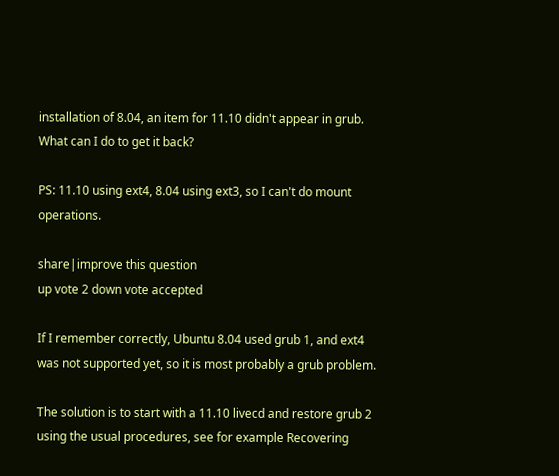installation of 8.04, an item for 11.10 didn't appear in grub. What can I do to get it back?

PS: 11.10 using ext4, 8.04 using ext3, so I can't do mount operations.

share|improve this question
up vote 2 down vote accepted

If I remember correctly, Ubuntu 8.04 used grub 1, and ext4 was not supported yet, so it is most probably a grub problem.

The solution is to start with a 11.10 livecd and restore grub 2 using the usual procedures, see for example Recovering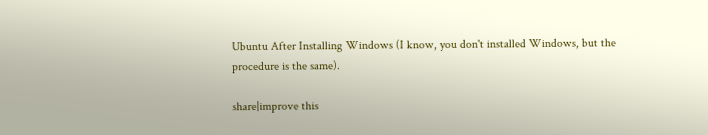Ubuntu After Installing Windows (I know, you don't installed Windows, but the procedure is the same).

share|improve this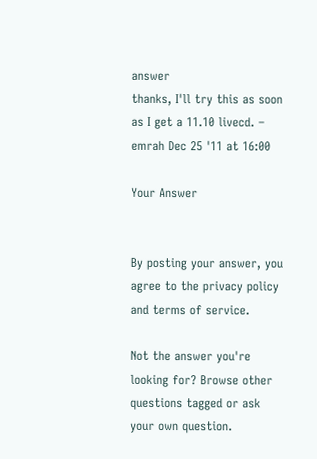answer
thanks, I'll try this as soon as I get a 11.10 livecd. – emrah Dec 25 '11 at 16:00

Your Answer


By posting your answer, you agree to the privacy policy and terms of service.

Not the answer you're looking for? Browse other questions tagged or ask your own question.